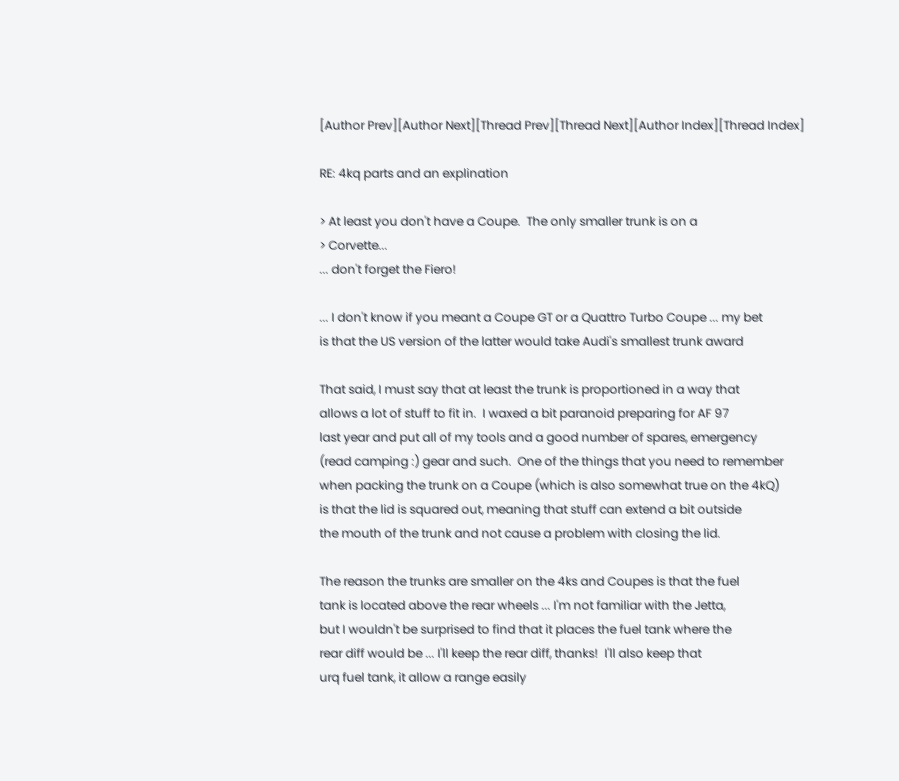[Author Prev][Author Next][Thread Prev][Thread Next][Author Index][Thread Index]

RE: 4kq parts and an explination

> At least you don't have a Coupe.  The only smaller trunk is on a
> Corvette...
... don't forget the Fiero!

... I don't know if you meant a Coupe GT or a Quattro Turbo Coupe ... my bet
is that the US version of the latter would take Audi's smallest trunk award

That said, I must say that at least the trunk is proportioned in a way that
allows a lot of stuff to fit in.  I waxed a bit paranoid preparing for AF 97
last year and put all of my tools and a good number of spares, emergency
(read camping :) gear and such.  One of the things that you need to remember
when packing the trunk on a Coupe (which is also somewhat true on the 4kQ)
is that the lid is squared out, meaning that stuff can extend a bit outside
the mouth of the trunk and not cause a problem with closing the lid.

The reason the trunks are smaller on the 4ks and Coupes is that the fuel
tank is located above the rear wheels ... I'm not familiar with the Jetta,
but I wouldn't be surprised to find that it places the fuel tank where the
rear diff would be ... I'll keep the rear diff, thanks!  I'll also keep that
urq fuel tank, it allow a range easily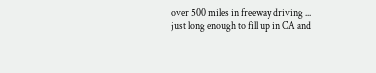over 500 miles in freeway driving ...
just long enough to fill up in CA and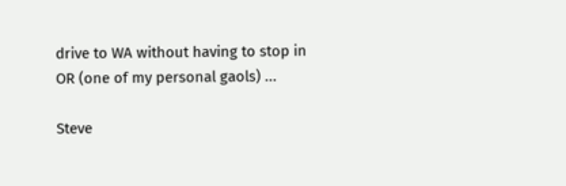drive to WA without having to stop in
OR (one of my personal gaols) ...

Steve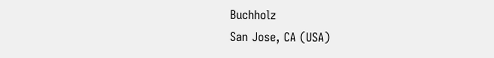Buchholz
San Jose, CA (USA)